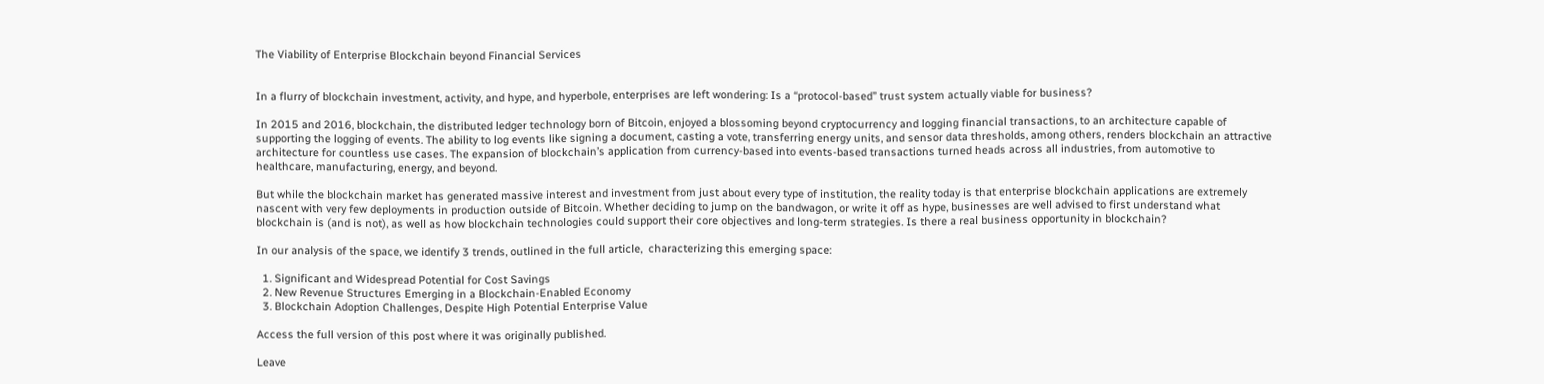The Viability of Enterprise Blockchain beyond Financial Services


In a flurry of blockchain investment, activity, and hype, and hyperbole, enterprises are left wondering: Is a “protocol-based” trust system actually viable for business?

In 2015 and 2016, blockchain, the distributed ledger technology born of Bitcoin, enjoyed a blossoming beyond cryptocurrency and logging financial transactions, to an architecture capable of supporting the logging of events. The ability to log events like signing a document, casting a vote, transferring energy units, and sensor data thresholds, among others, renders blockchain an attractive architecture for countless use cases. The expansion of blockchain’s application from currency-based into events-based transactions turned heads across all industries, from automotive to healthcare, manufacturing, energy, and beyond.

But while the blockchain market has generated massive interest and investment from just about every type of institution, the reality today is that enterprise blockchain applications are extremely nascent with very few deployments in production outside of Bitcoin. Whether deciding to jump on the bandwagon, or write it off as hype, businesses are well advised to first understand what blockchain is (and is not), as well as how blockchain technologies could support their core objectives and long-term strategies. Is there a real business opportunity in blockchain?

In our analysis of the space, we identify 3 trends, outlined in the full article,  characterizing this emerging space:

  1. Significant and Widespread Potential for Cost Savings
  2. New Revenue Structures Emerging in a Blockchain-Enabled Economy
  3. Blockchain Adoption Challenges, Despite High Potential Enterprise Value

Access the full version of this post where it was originally published.

Leave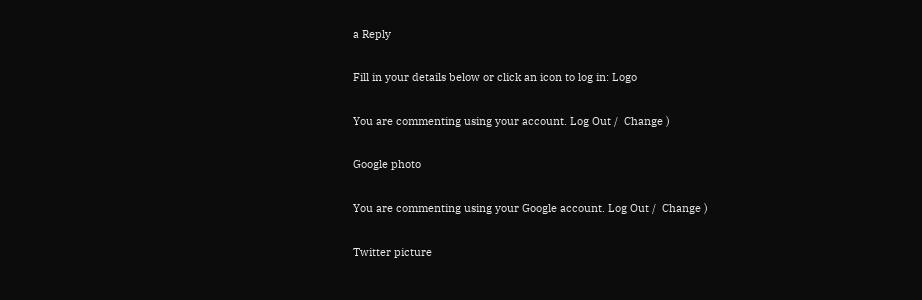a Reply

Fill in your details below or click an icon to log in: Logo

You are commenting using your account. Log Out /  Change )

Google photo

You are commenting using your Google account. Log Out /  Change )

Twitter picture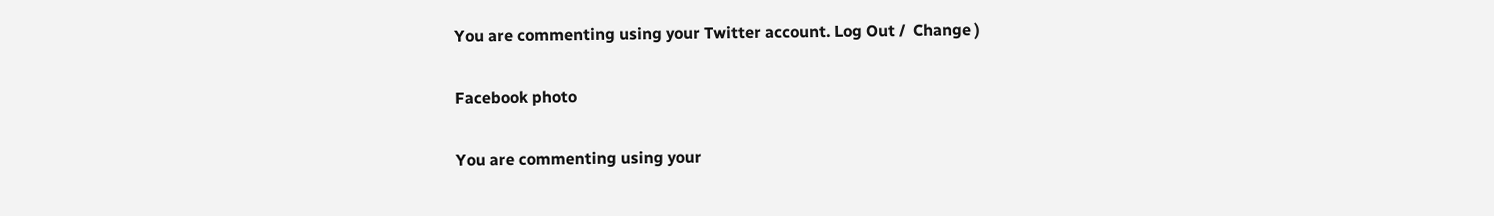You are commenting using your Twitter account. Log Out /  Change )

Facebook photo

You are commenting using your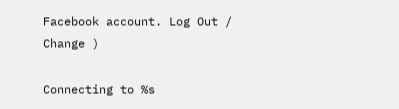Facebook account. Log Out /  Change )

Connecting to %s